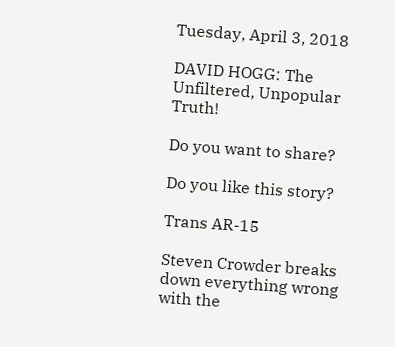Tuesday, April 3, 2018

DAVID HOGG: The Unfiltered, Unpopular Truth!

Do you want to share?

Do you like this story?

Trans AR-15

Steven Crowder breaks down everything wrong with the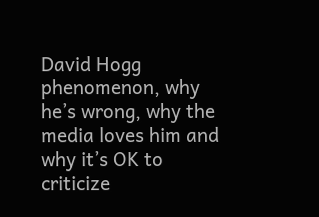David Hogg phenomenon, why he’s wrong, why the media loves him and why it’s OK to criticize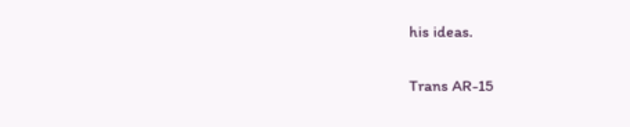his ideas.

Trans AR-15